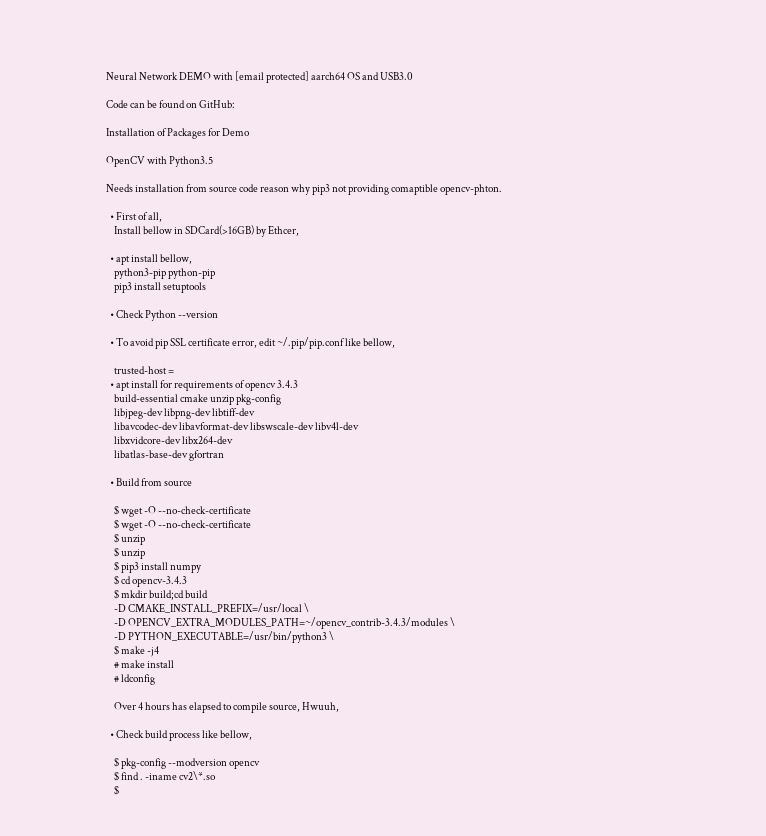Neural Network DEMO with [email protected] aarch64 OS and USB3.0

Code can be found on GitHub:

Installation of Packages for Demo

OpenCV with Python3.5

Needs installation from source code reason why pip3 not providing comaptible opencv-phton.

  • First of all,
    Install bellow in SDCard(>16GB) by Ethcer,

  • apt install bellow,
    python3-pip python-pip
    pip3 install setuptools

  • Check Python --version

  • To avoid pip SSL certificate error, edit ~/.pip/pip.conf like bellow,

    trusted-host =
  • apt install for requirements of opencv 3.4.3
    build-essential cmake unzip pkg-config
    libjpeg-dev libpng-dev libtiff-dev
    libavcodec-dev libavformat-dev libswscale-dev libv4l-dev
    libxvidcore-dev libx264-dev
    libatlas-base-dev gfortran

  • Build from source

    $ wget -O --no-check-certificate
    $ wget -O --no-check-certificate
    $ unzip
    $ unzip
    $ pip3 install numpy
    $ cd opencv-3.4.3
    $ mkdir build;cd build
    -D CMAKE_INSTALL_PREFIX=/usr/local \
    -D OPENCV_EXTRA_MODULES_PATH=~/opencv_contrib-3.4.3/modules \
    -D PYTHON_EXECUTABLE=/usr/bin/python3 \
    $ make -j4
    # make install
    # ldconfig

    Over 4 hours has elapsed to compile source, Hwuuh,

  • Check build process like bellow,

    $ pkg-config --modversion opencv
    $ find . -iname cv2\*.so
    $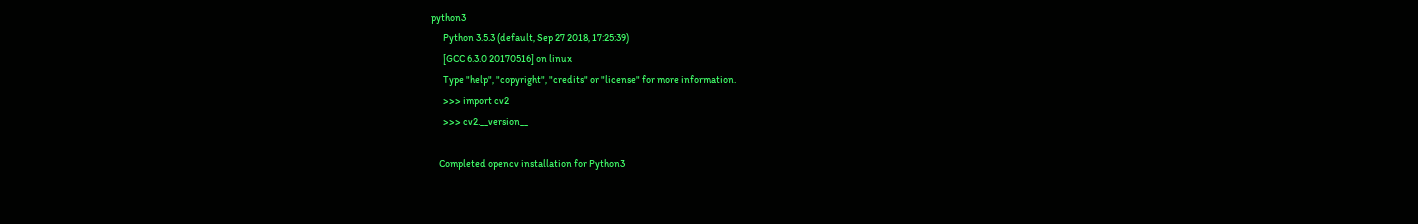python3
      Python 3.5.3 (default, Sep 27 2018, 17:25:39)
      [GCC 6.3.0 20170516] on linux
      Type "help", "copyright", "credits" or "license" for more information.
      >>> import cv2
      >>> cv2.__version__

    Completed opencv installation for Python3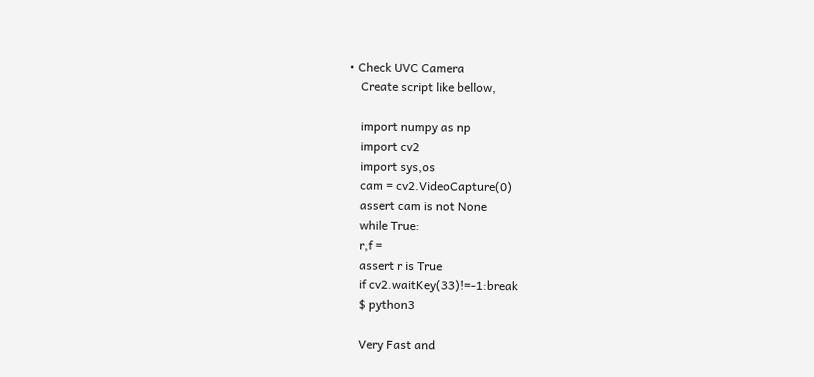• Check UVC Camera
    Create script like bellow,

    import numpy as np
    import cv2
    import sys,os
    cam = cv2.VideoCapture(0)
    assert cam is not None
    while True:
    r,f =
    assert r is True
    if cv2.waitKey(33)!=-1:break
    $ python3

    Very Fast and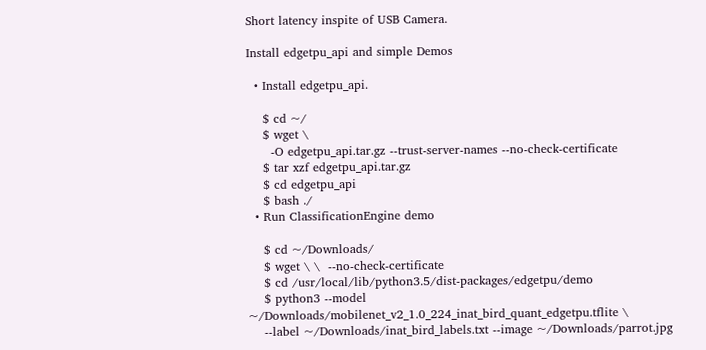Short latency inspite of USB Camera.

Install edgetpu_api and simple Demos

  • Install edgetpu_api.

    $ cd ~/
    $ wget \
      -O edgetpu_api.tar.gz --trust-server-names --no-check-certificate
    $ tar xzf edgetpu_api.tar.gz
    $ cd edgetpu_api
    $ bash ./
  • Run ClassificationEngine demo

    $ cd ~/Downloads/
    $ wget \ \  --no-check-certificate
    $ cd /usr/local/lib/python3.5/dist-packages/edgetpu/demo
    $ python3 --model ~/Downloads/mobilenet_v2_1.0_224_inat_bird_quant_edgetpu.tflite \
    --label ~/Downloads/inat_bird_labels.txt --image ~/Downloads/parrot.jpg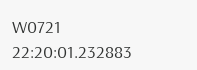W0721 22:20:01.232883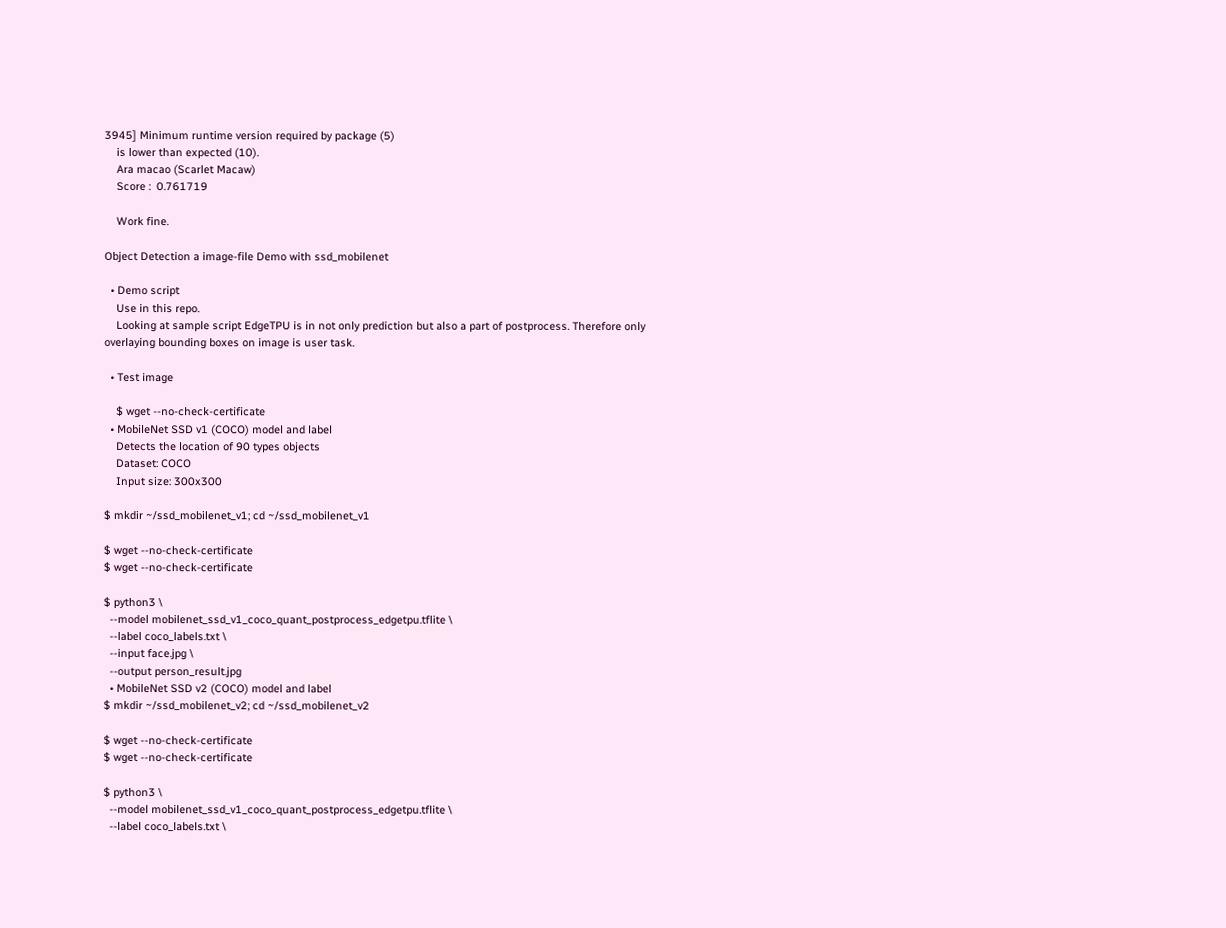3945] Minimum runtime version required by package (5)
    is lower than expected (10).
    Ara macao (Scarlet Macaw)
    Score :  0.761719

    Work fine.

Object Detection a image-file Demo with ssd_mobilenet

  • Demo script
    Use in this repo.
    Looking at sample script EdgeTPU is in not only prediction but also a part of postprocess. Therefore only overlaying bounding boxes on image is user task.

  • Test image

    $ wget --no-check-certificate
  • MobileNet SSD v1 (COCO) model and label
    Detects the location of 90 types objects
    Dataset: COCO
    Input size: 300x300

$ mkdir ~/ssd_mobilenet_v1; cd ~/ssd_mobilenet_v1

$ wget --no-check-certificate
$ wget --no-check-certificate

$ python3 \
  --model mobilenet_ssd_v1_coco_quant_postprocess_edgetpu.tflite \
  --label coco_labels.txt \
  --input face.jpg \
  --output person_result.jpg
  • MobileNet SSD v2 (COCO) model and label
$ mkdir ~/ssd_mobilenet_v2; cd ~/ssd_mobilenet_v2

$ wget --no-check-certificate
$ wget --no-check-certificate

$ python3 \
  --model mobilenet_ssd_v1_coco_quant_postprocess_edgetpu.tflite \
  --label coco_labels.txt \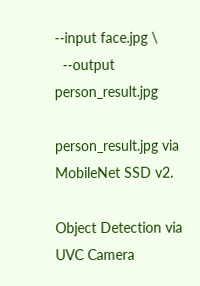--input face.jpg \
  --output person_result.jpg

person_result.jpg via MobileNet SSD v2.

Object Detection via UVC Camera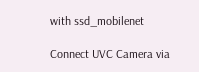with ssd_mobilenet

Connect UVC Camera via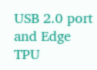USB 2.0 port and Edge TPU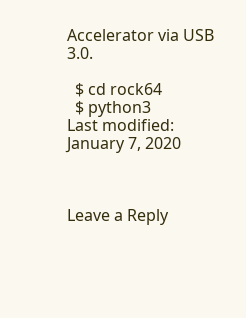Accelerator via USB 3.0.

  $ cd rock64
  $ python3
Last modified: January 7, 2020



Leave a Reply